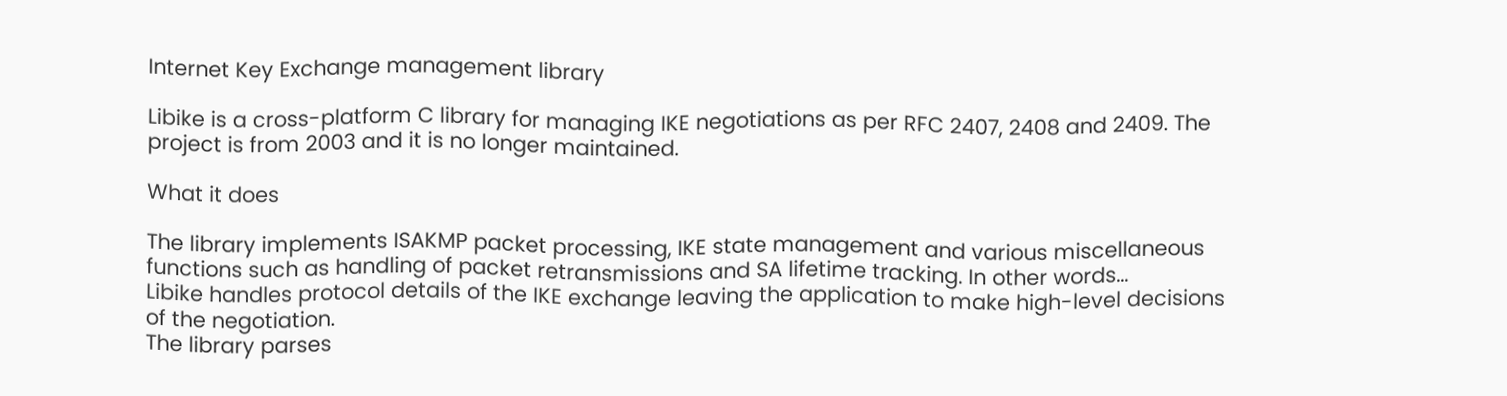Internet Key Exchange management library

Libike is a cross-platform C library for managing IKE negotiations as per RFC 2407, 2408 and 2409. The project is from 2003 and it is no longer maintained.

What it does

The library implements ISAKMP packet processing, IKE state management and various miscellaneous functions such as handling of packet retransmissions and SA lifetime tracking. In other words...
Libike handles protocol details of the IKE exchange leaving the application to make high-level decisions of the negotiation.
The library parses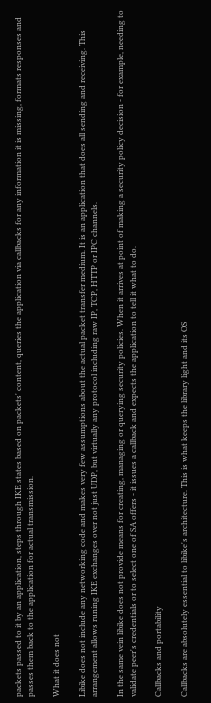packets passed to it by an application, steps through IKE states based on packets' content, queries the application via callbacks for any information it is missing, formats responses and passes them back to the application for actual transmission.

What it does not

Libike does not include any networking code and makes very few assumptions about the actual packet transfer medium. It is an application that does all sending and receiving. This arrangement allows runing IKE exchanges over not just UDP, but virtually any protocol including raw IP, TCP, HTTP or IPC channels.

In the same vein libike does not provide means for creating, managing or querying security policies. When it arrives at point of making a security policy decision - for example, needing to validate peer's credentials or to select one of SA offers - it issues a callback and expects the application to tell it what to do.

Callbacks and portability

Callbacks are absolutely essential to libike's architecture. This is what keeps the library light and its OS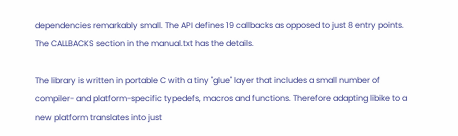dependencies remarkably small. The API defines 19 callbacks as opposed to just 8 entry points. The CALLBACKS section in the manual.txt has the details.

The library is written in portable C with a tiny "glue" layer that includes a small number of compiler- and platform-specific typedefs, macros and functions. Therefore adapting libike to a new platform translates into just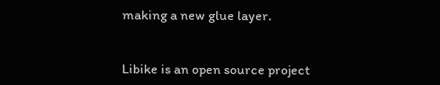making a new glue layer.


Libike is an open source project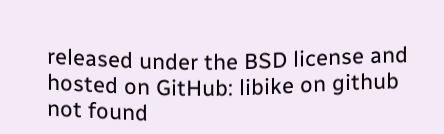released under the BSD license and hosted on GitHub: libike on github
not found